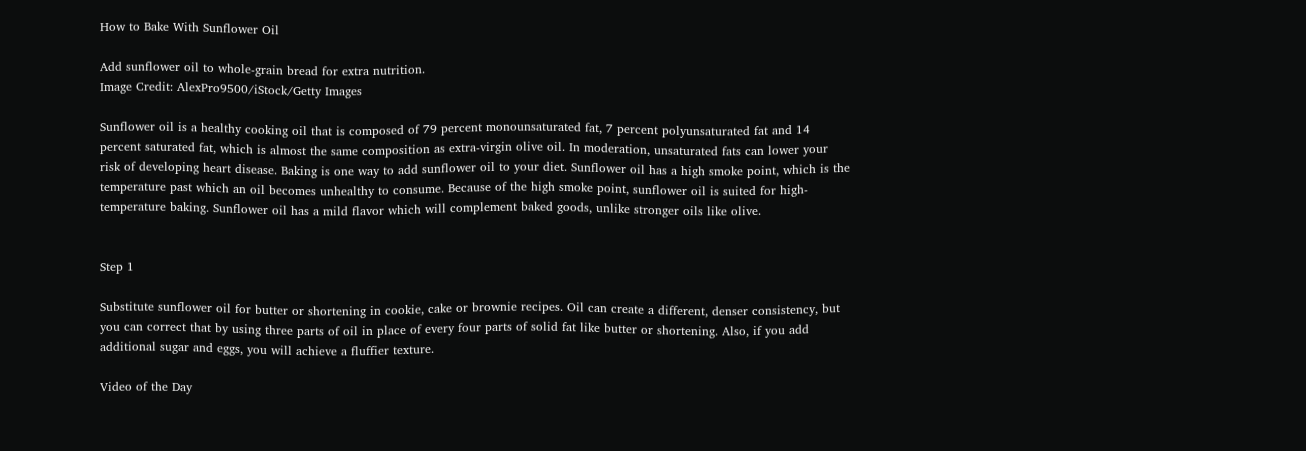How to Bake With Sunflower Oil

Add sunflower oil to whole-grain bread for extra nutrition.
Image Credit: AlexPro9500/iStock/Getty Images

Sunflower oil is a healthy cooking oil that is composed of 79 percent monounsaturated fat, 7 percent polyunsaturated fat and 14 percent saturated fat, which is almost the same composition as extra-virgin olive oil. In moderation, unsaturated fats can lower your risk of developing heart disease. Baking is one way to add sunflower oil to your diet. Sunflower oil has a high smoke point, which is the temperature past which an oil becomes unhealthy to consume. Because of the high smoke point, sunflower oil is suited for high-temperature baking. Sunflower oil has a mild flavor which will complement baked goods, unlike stronger oils like olive.


Step 1

Substitute sunflower oil for butter or shortening in cookie, cake or brownie recipes. Oil can create a different, denser consistency, but you can correct that by using three parts of oil in place of every four parts of solid fat like butter or shortening. Also, if you add additional sugar and eggs, you will achieve a fluffier texture.

Video of the Day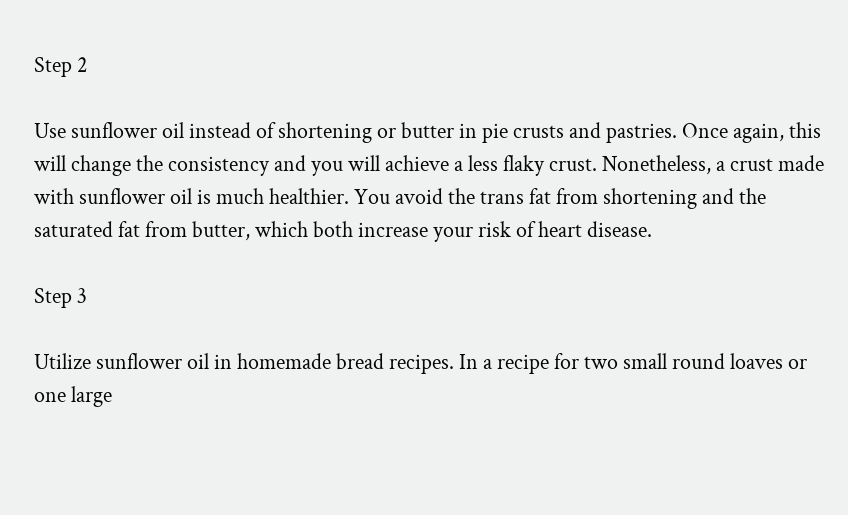Step 2

Use sunflower oil instead of shortening or butter in pie crusts and pastries. Once again, this will change the consistency and you will achieve a less flaky crust. Nonetheless, a crust made with sunflower oil is much healthier. You avoid the trans fat from shortening and the saturated fat from butter, which both increase your risk of heart disease.

Step 3

Utilize sunflower oil in homemade bread recipes. In a recipe for two small round loaves or one large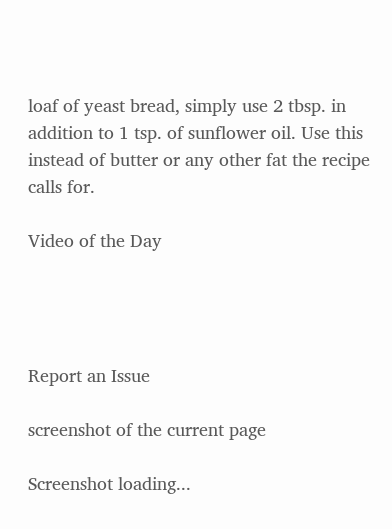loaf of yeast bread, simply use 2 tbsp. in addition to 1 tsp. of sunflower oil. Use this instead of butter or any other fat the recipe calls for.

Video of the Day




Report an Issue

screenshot of the current page

Screenshot loading...